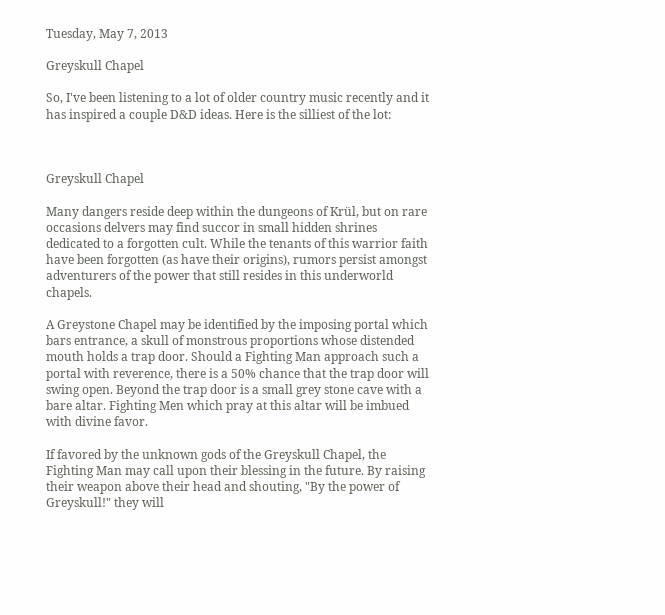Tuesday, May 7, 2013

Greyskull Chapel

So, I've been listening to a lot of older country music recently and it has inspired a couple D&D ideas. Here is the silliest of the lot:



Greyskull Chapel

Many dangers reside deep within the dungeons of Krül, but on rare occasions delvers may find succor in small hidden shrines dedicated to a forgotten cult. While the tenants of this warrior faith have been forgotten (as have their origins), rumors persist amongst adventurers of the power that still resides in this underworld chapels.

A Greystone Chapel may be identified by the imposing portal which bars entrance, a skull of monstrous proportions whose distended mouth holds a trap door. Should a Fighting Man approach such a portal with reverence, there is a 50% chance that the trap door will swing open. Beyond the trap door is a small grey stone cave with a bare altar. Fighting Men which pray at this altar will be imbued with divine favor.

If favored by the unknown gods of the Greyskull Chapel, the Fighting Man may call upon their blessing in the future. By raising their weapon above their head and shouting, "By the power of Greyskull!" they will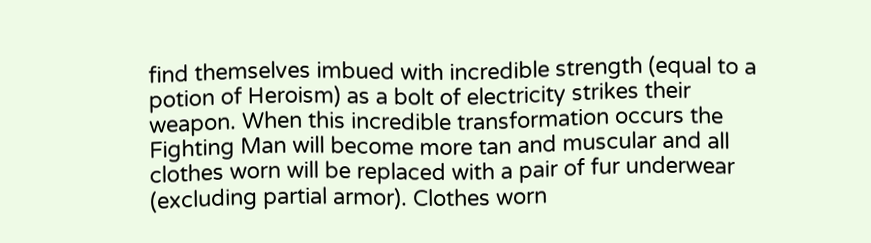find themselves imbued with incredible strength (equal to a potion of Heroism) as a bolt of electricity strikes their weapon. When this incredible transformation occurs the Fighting Man will become more tan and muscular and all clothes worn will be replaced with a pair of fur underwear (excluding partial armor). Clothes worn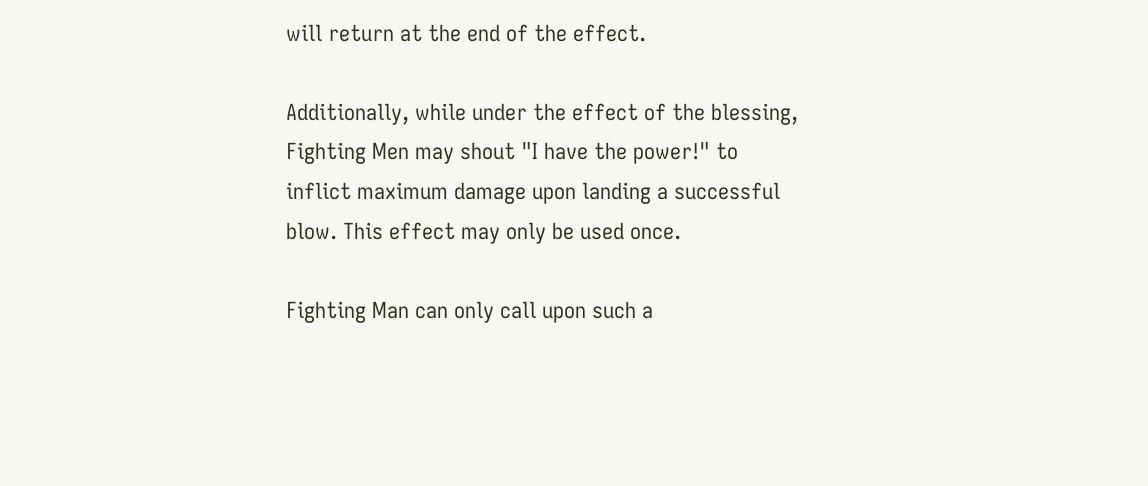will return at the end of the effect.

Additionally, while under the effect of the blessing, Fighting Men may shout "I have the power!" to inflict maximum damage upon landing a successful blow. This effect may only be used once.

Fighting Man can only call upon such a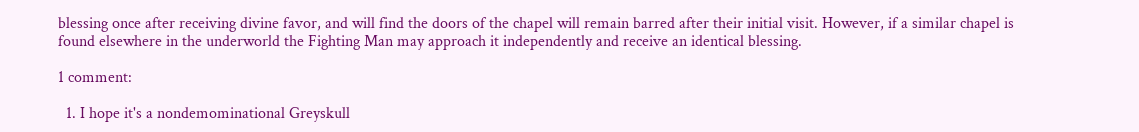blessing once after receiving divine favor, and will find the doors of the chapel will remain barred after their initial visit. However, if a similar chapel is found elsewhere in the underworld the Fighting Man may approach it independently and receive an identical blessing.

1 comment:

  1. I hope it's a nondemominational Greyskull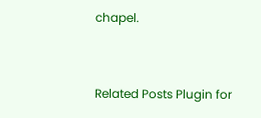chapel.


Related Posts Plugin for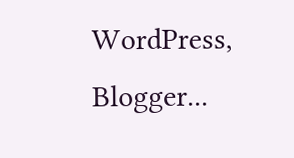WordPress, Blogger...